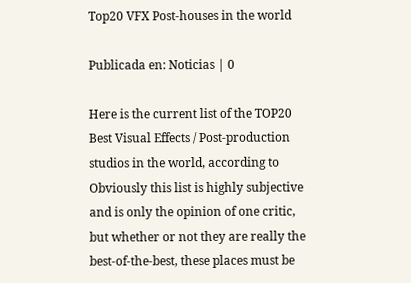Top20 VFX Post-houses in the world

Publicada en: Noticias | 0

Here is the current list of the TOP20 Best Visual Effects / Post-production studios in the world, according to Obviously this list is highly subjective and is only the opinion of one critic, but whether or not they are really the best-of-the-best, these places must be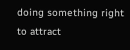doing something right to attract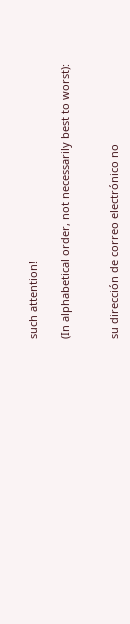such attention!

(In alphabetical order, not necessarily best to worst):


su dirección de correo electrónico no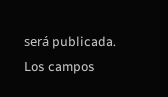será publicada. Los campos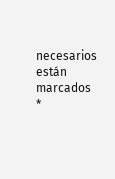necesarios están marcados *